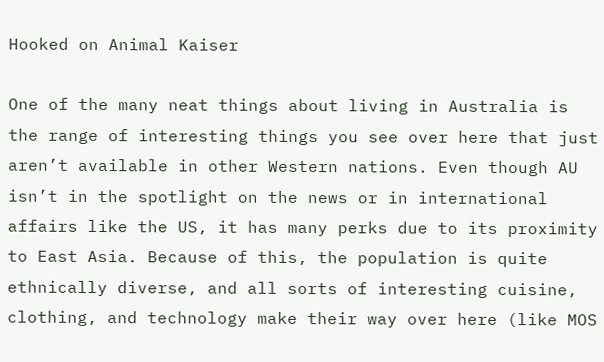Hooked on Animal Kaiser

One of the many neat things about living in Australia is the range of interesting things you see over here that just aren’t available in other Western nations. Even though AU isn’t in the spotlight on the news or in international affairs like the US, it has many perks due to its proximity to East Asia. Because of this, the population is quite ethnically diverse, and all sorts of interesting cuisine, clothing, and technology make their way over here (like MOS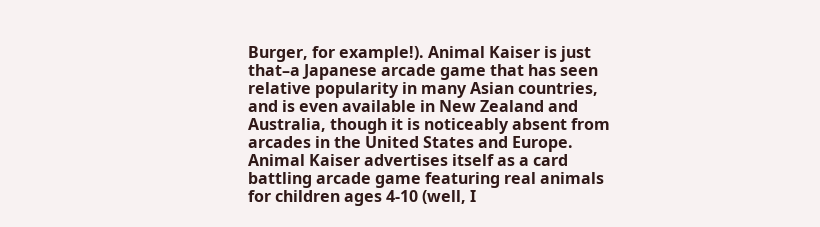Burger, for example!). Animal Kaiser is just that–a Japanese arcade game that has seen relative popularity in many Asian countries, and is even available in New Zealand and Australia, though it is noticeably absent from arcades in the United States and Europe.
Animal Kaiser advertises itself as a card battling arcade game featuring real animals for children ages 4-10 (well, I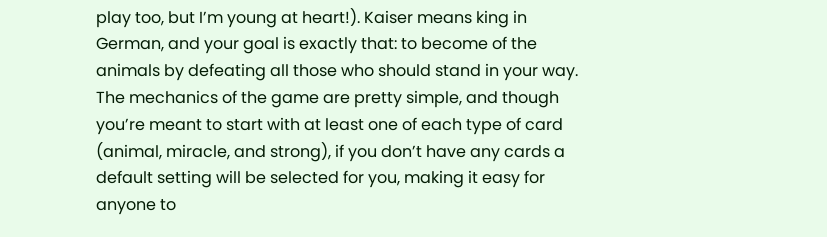play too, but I’m young at heart!). Kaiser means king in German, and your goal is exactly that: to become of the animals by defeating all those who should stand in your way. The mechanics of the game are pretty simple, and though you’re meant to start with at least one of each type of card (animal, miracle, and strong), if you don’t have any cards a default setting will be selected for you, making it easy for anyone to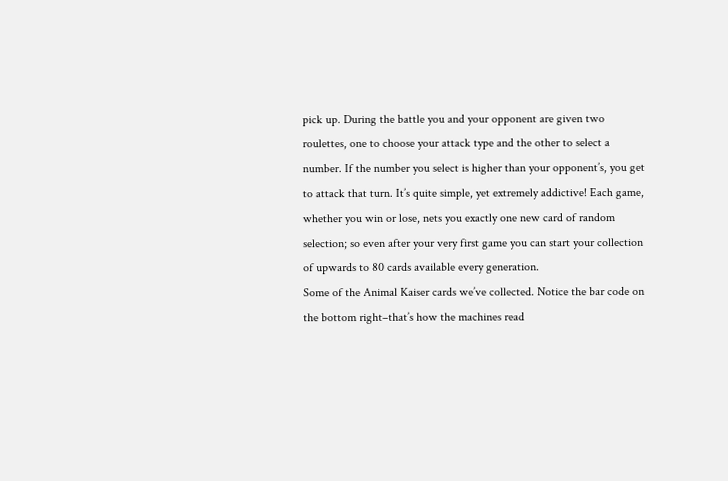pick up. During the battle you and your opponent are given two roulettes, one to choose your attack type and the other to select a number. If the number you select is higher than your opponent’s, you get to attack that turn. It’s quite simple, yet extremely addictive! Each game, whether you win or lose, nets you exactly one new card of random selection; so even after your very first game you can start your collection of upwards to 80 cards available every generation.
Some of the Animal Kaiser cards we’ve collected. Notice the bar code on the bottom right–that’s how the machines read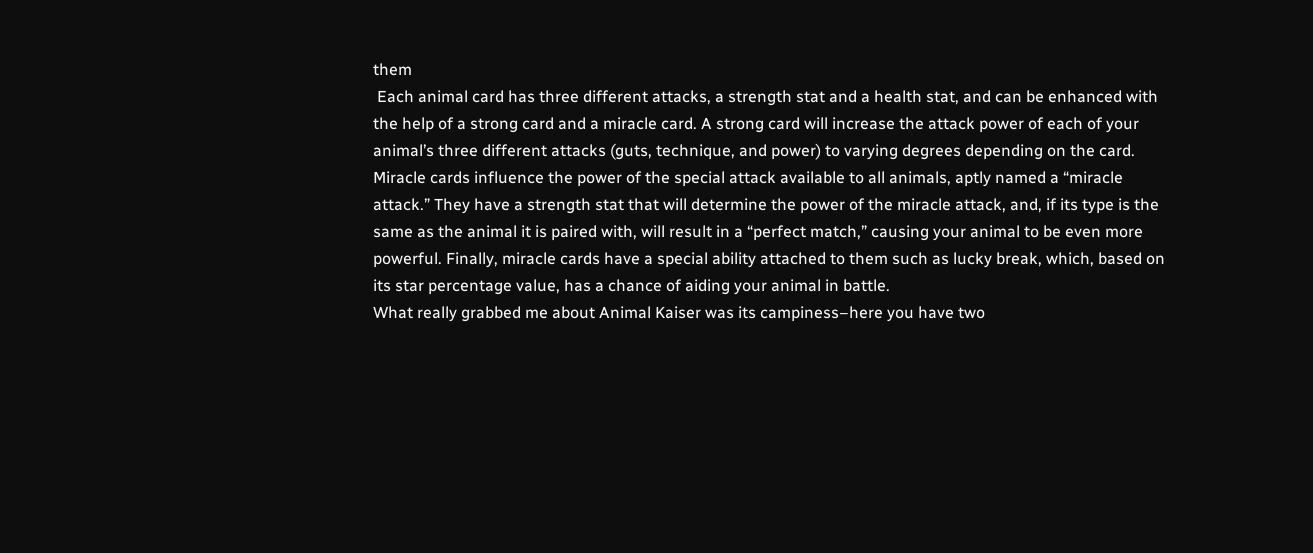them
 Each animal card has three different attacks, a strength stat and a health stat, and can be enhanced with the help of a strong card and a miracle card. A strong card will increase the attack power of each of your animal’s three different attacks (guts, technique, and power) to varying degrees depending on the card. Miracle cards influence the power of the special attack available to all animals, aptly named a “miracle attack.” They have a strength stat that will determine the power of the miracle attack, and, if its type is the same as the animal it is paired with, will result in a “perfect match,” causing your animal to be even more powerful. Finally, miracle cards have a special ability attached to them such as lucky break, which, based on its star percentage value, has a chance of aiding your animal in battle.
What really grabbed me about Animal Kaiser was its campiness–here you have two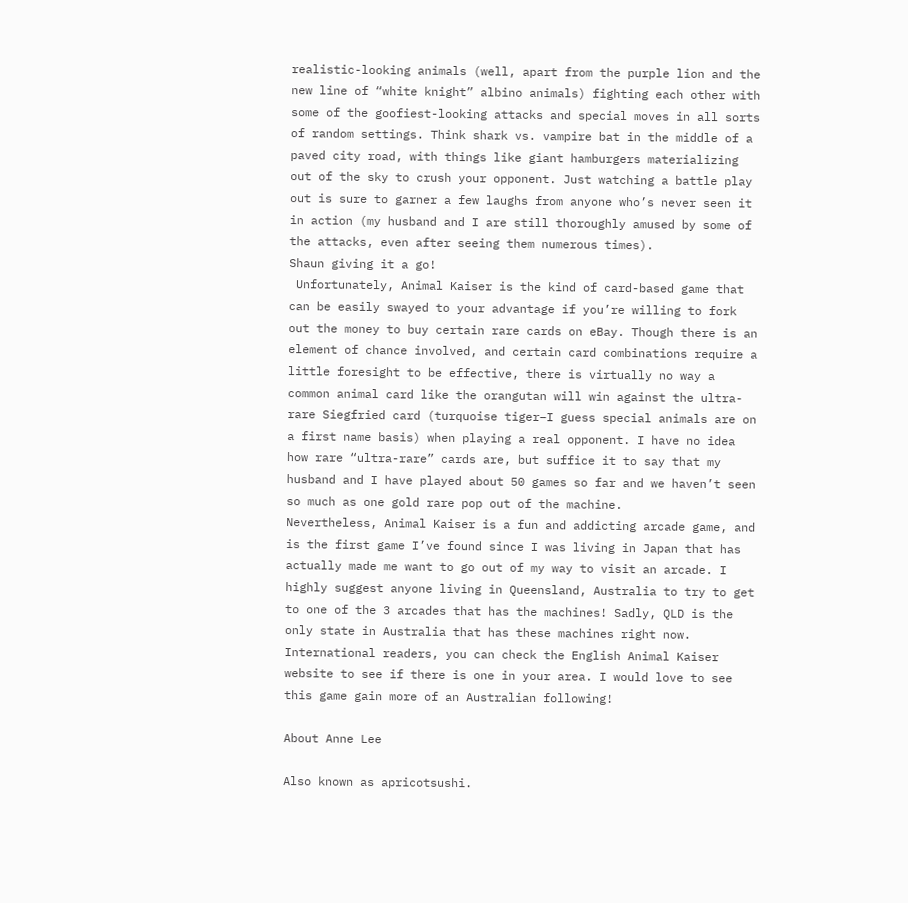realistic-looking animals (well, apart from the purple lion and the new line of “white knight” albino animals) fighting each other with some of the goofiest-looking attacks and special moves in all sorts of random settings. Think shark vs. vampire bat in the middle of a paved city road, with things like giant hamburgers materializing out of the sky to crush your opponent. Just watching a battle play out is sure to garner a few laughs from anyone who’s never seen it in action (my husband and I are still thoroughly amused by some of the attacks, even after seeing them numerous times).
Shaun giving it a go!
 Unfortunately, Animal Kaiser is the kind of card-based game that can be easily swayed to your advantage if you’re willing to fork out the money to buy certain rare cards on eBay. Though there is an element of chance involved, and certain card combinations require a little foresight to be effective, there is virtually no way a common animal card like the orangutan will win against the ultra-rare Siegfried card (turquoise tiger–I guess special animals are on a first name basis) when playing a real opponent. I have no idea how rare “ultra-rare” cards are, but suffice it to say that my husband and I have played about 50 games so far and we haven’t seen so much as one gold rare pop out of the machine.
Nevertheless, Animal Kaiser is a fun and addicting arcade game, and is the first game I’ve found since I was living in Japan that has actually made me want to go out of my way to visit an arcade. I highly suggest anyone living in Queensland, Australia to try to get to one of the 3 arcades that has the machines! Sadly, QLD is the only state in Australia that has these machines right now. International readers, you can check the English Animal Kaiser website to see if there is one in your area. I would love to see this game gain more of an Australian following!

About Anne Lee

Also known as apricotsushi.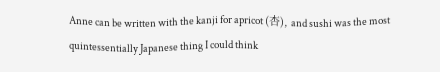Anne can be written with the kanji for apricot (杏), and sushi was the most quintessentially Japanese thing I could think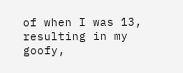of when I was 13, resulting in my goofy,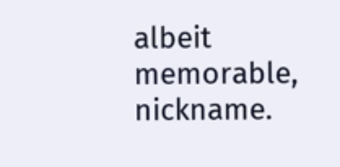albeit memorable, nickname.